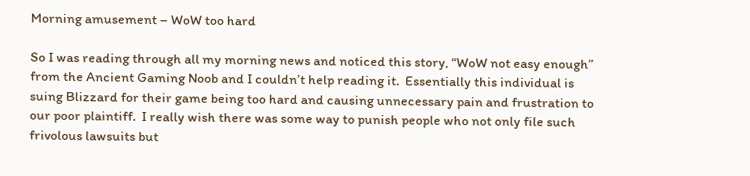Morning amusement – WoW too hard

So I was reading through all my morning news and noticed this story, “WoW not easy enough” from the Ancient Gaming Noob and I couldn’t help reading it.  Essentially this individual is suing Blizzard for their game being too hard and causing unnecessary pain and frustration to our poor plaintiff.  I really wish there was some way to punish people who not only file such frivolous lawsuits but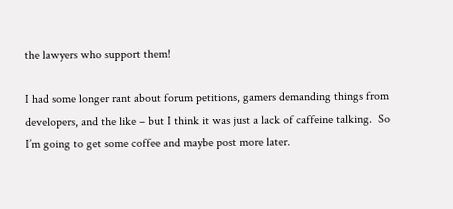the lawyers who support them!

I had some longer rant about forum petitions, gamers demanding things from developers, and the like – but I think it was just a lack of caffeine talking.  So I’m going to get some coffee and maybe post more later.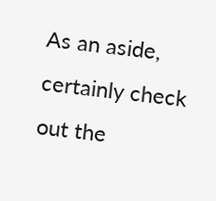As an aside, certainly check out the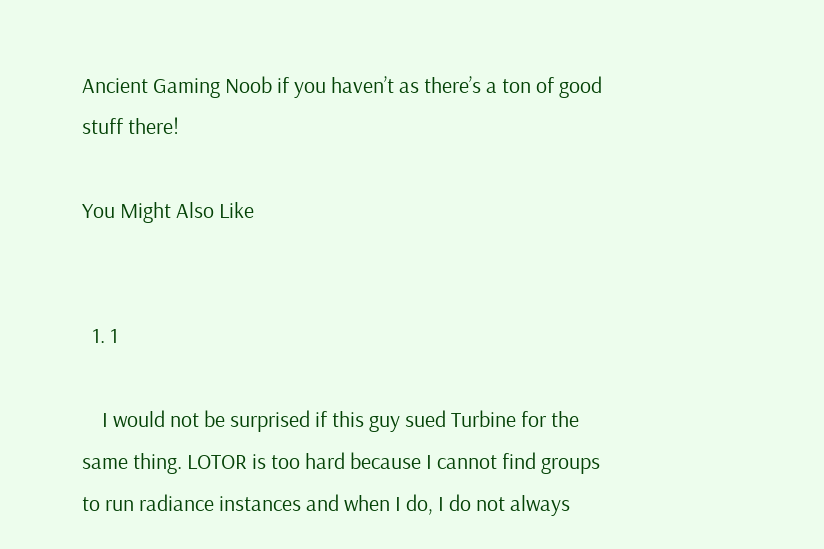Ancient Gaming Noob if you haven’t as there’s a ton of good stuff there!

You Might Also Like


  1. 1

    I would not be surprised if this guy sued Turbine for the same thing. LOTOR is too hard because I cannot find groups to run radiance instances and when I do, I do not always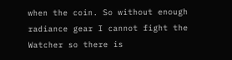when the coin. So without enough radiance gear I cannot fight the Watcher so there is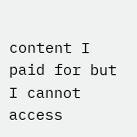content I paid for but I cannot access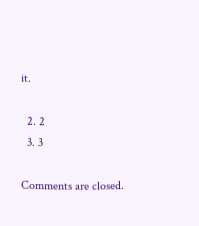it.

  2. 2
  3. 3

Comments are closed.